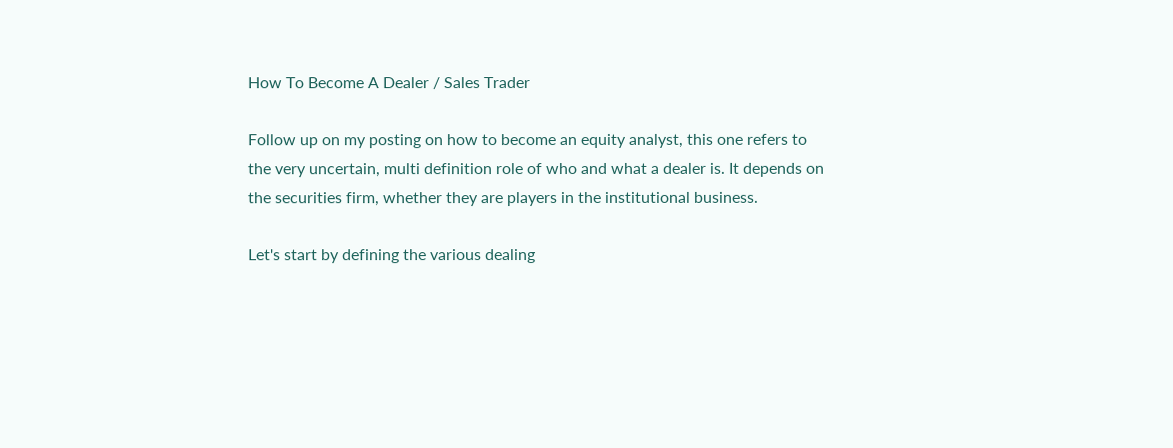How To Become A Dealer / Sales Trader

Follow up on my posting on how to become an equity analyst, this one refers to the very uncertain, multi definition role of who and what a dealer is. It depends on the securities firm, whether they are players in the institutional business.

Let's start by defining the various dealing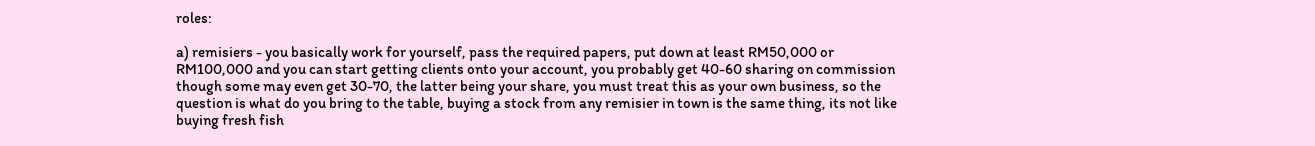roles:

a) remisiers - you basically work for yourself, pass the required papers, put down at least RM50,000 or RM100,000 and you can start getting clients onto your account, you probably get 40-60 sharing on commission though some may even get 30-70, the latter being your share, you must treat this as your own business, so the question is what do you bring to the table, buying a stock from any remisier in town is the same thing, its not like buying fresh fish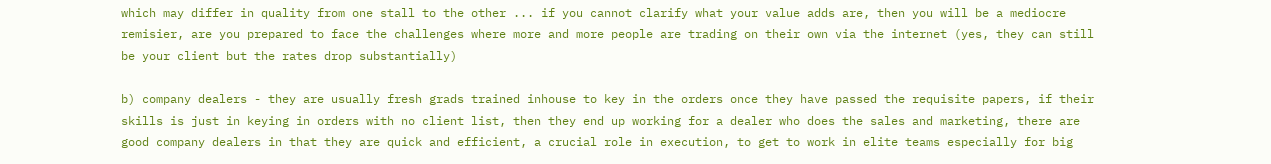which may differ in quality from one stall to the other ... if you cannot clarify what your value adds are, then you will be a mediocre remisier, are you prepared to face the challenges where more and more people are trading on their own via the internet (yes, they can still be your client but the rates drop substantially)

b) company dealers - they are usually fresh grads trained inhouse to key in the orders once they have passed the requisite papers, if their skills is just in keying in orders with no client list, then they end up working for a dealer who does the sales and marketing, there are good company dealers in that they are quick and efficient, a crucial role in execution, to get to work in elite teams especially for big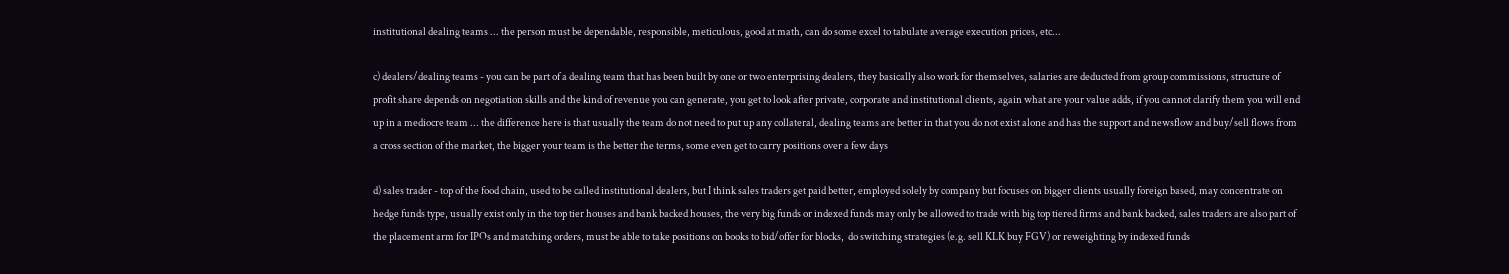institutional dealing teams ... the person must be dependable, responsible, meticulous, good at math, can do some excel to tabulate average execution prices, etc...

c) dealers/dealing teams - you can be part of a dealing team that has been built by one or two enterprising dealers, they basically also work for themselves, salaries are deducted from group commissions, structure of profit share depends on negotiation skills and the kind of revenue you can generate, you get to look after private, corporate and institutional clients, again what are your value adds, if you cannot clarify them you will end up in a mediocre team ... the difference here is that usually the team do not need to put up any collateral, dealing teams are better in that you do not exist alone and has the support and newsflow and buy/sell flows from a cross section of the market, the bigger your team is the better the terms, some even get to carry positions over a few days

d) sales trader - top of the food chain, used to be called institutional dealers, but I think sales traders get paid better, employed solely by company but focuses on bigger clients usually foreign based, may concentrate on hedge funds type, usually exist only in the top tier houses and bank backed houses, the very big funds or indexed funds may only be allowed to trade with big top tiered firms and bank backed, sales traders are also part of the placement arm for IPOs and matching orders, must be able to take positions on books to bid/offer for blocks,  do switching strategies (e.g. sell KLK buy FGV) or reweighting by indexed funds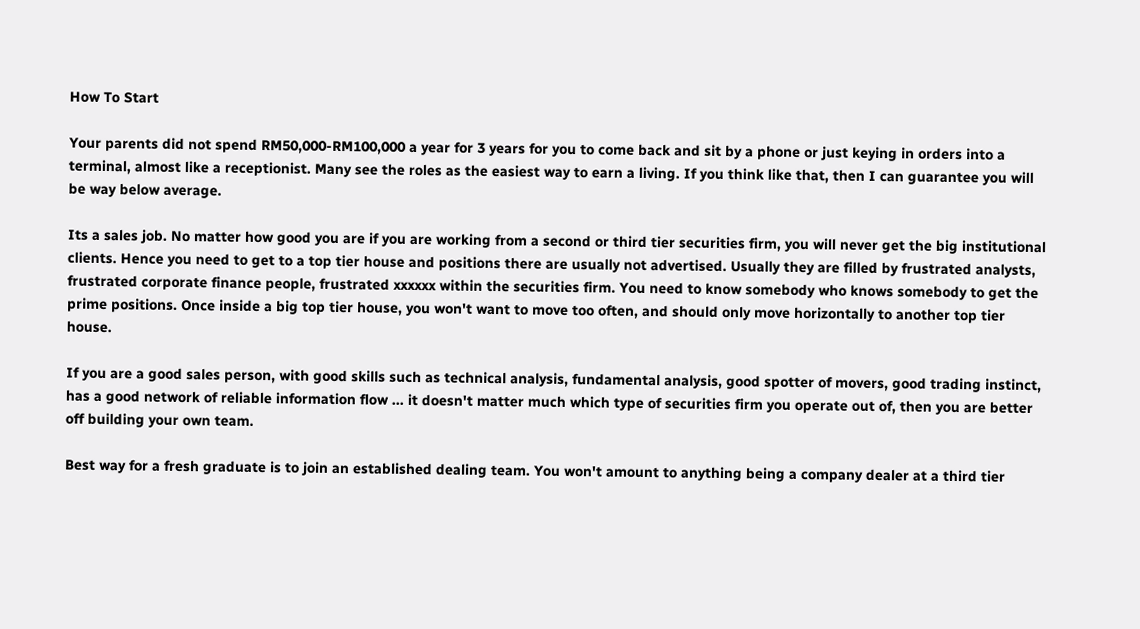How To Start

Your parents did not spend RM50,000-RM100,000 a year for 3 years for you to come back and sit by a phone or just keying in orders into a terminal, almost like a receptionist. Many see the roles as the easiest way to earn a living. If you think like that, then I can guarantee you will be way below average.

Its a sales job. No matter how good you are if you are working from a second or third tier securities firm, you will never get the big institutional clients. Hence you need to get to a top tier house and positions there are usually not advertised. Usually they are filled by frustrated analysts, frustrated corporate finance people, frustrated xxxxxx within the securities firm. You need to know somebody who knows somebody to get the prime positions. Once inside a big top tier house, you won't want to move too often, and should only move horizontally to another top tier house.

If you are a good sales person, with good skills such as technical analysis, fundamental analysis, good spotter of movers, good trading instinct, has a good network of reliable information flow ... it doesn't matter much which type of securities firm you operate out of, then you are better off building your own team.

Best way for a fresh graduate is to join an established dealing team. You won't amount to anything being a company dealer at a third tier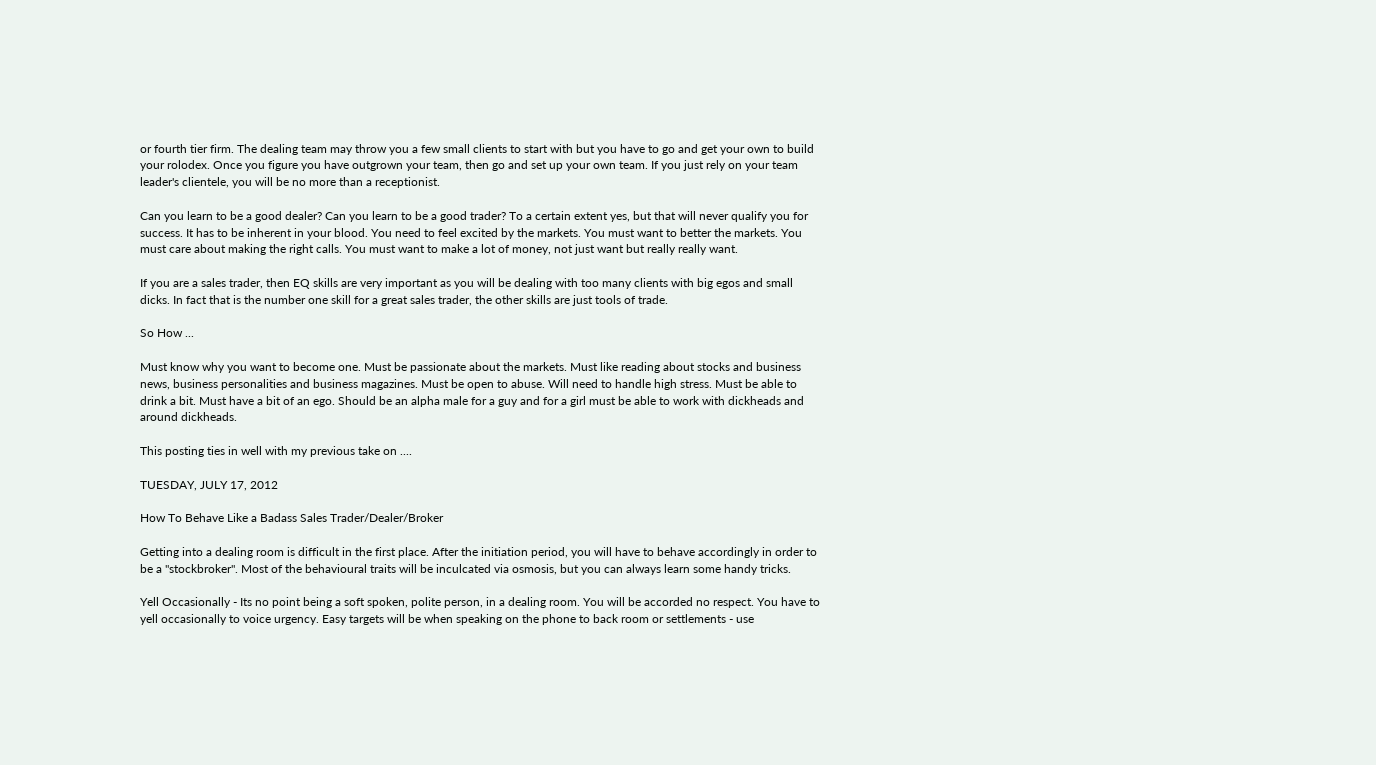or fourth tier firm. The dealing team may throw you a few small clients to start with but you have to go and get your own to build your rolodex. Once you figure you have outgrown your team, then go and set up your own team. If you just rely on your team leader's clientele, you will be no more than a receptionist.

Can you learn to be a good dealer? Can you learn to be a good trader? To a certain extent yes, but that will never qualify you for success. It has to be inherent in your blood. You need to feel excited by the markets. You must want to better the markets. You must care about making the right calls. You must want to make a lot of money, not just want but really really want.

If you are a sales trader, then EQ skills are very important as you will be dealing with too many clients with big egos and small dicks. In fact that is the number one skill for a great sales trader, the other skills are just tools of trade.

So How ...

Must know why you want to become one. Must be passionate about the markets. Must like reading about stocks and business news, business personalities and business magazines. Must be open to abuse. Will need to handle high stress. Must be able to drink a bit. Must have a bit of an ego. Should be an alpha male for a guy and for a girl must be able to work with dickheads and around dickheads.

This posting ties in well with my previous take on ....

TUESDAY, JULY 17, 2012

How To Behave Like a Badass Sales Trader/Dealer/Broker

Getting into a dealing room is difficult in the first place. After the initiation period, you will have to behave accordingly in order to be a "stockbroker". Most of the behavioural traits will be inculcated via osmosis, but you can always learn some handy tricks.

Yell Occasionally - Its no point being a soft spoken, polite person, in a dealing room. You will be accorded no respect. You have to yell occasionally to voice urgency. Easy targets will be when speaking on the phone to back room or settlements - use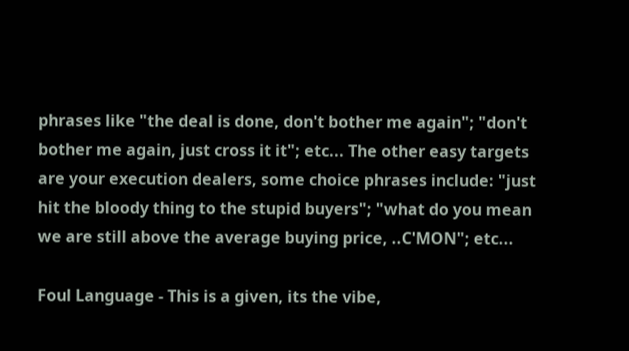phrases like "the deal is done, don't bother me again"; "don't bother me again, just cross it it"; etc... The other easy targets are your execution dealers, some choice phrases include: "just hit the bloody thing to the stupid buyers"; "what do you mean we are still above the average buying price, ..C'MON"; etc...

Foul Language - This is a given, its the vibe,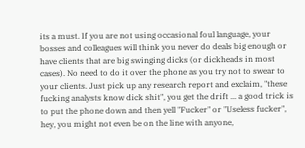its a must. If you are not using occasional foul language, your bosses and colleagues will think you never do deals big enough or have clients that are big swinging dicks (or dickheads in most cases). No need to do it over the phone as you try not to swear to your clients. Just pick up any research report and exclaim, "these fucking analysts know dick shit", you get the drift ... a good trick is to put the phone down and then yell "Fucker" or "Useless fucker", hey, you might not even be on the line with anyone,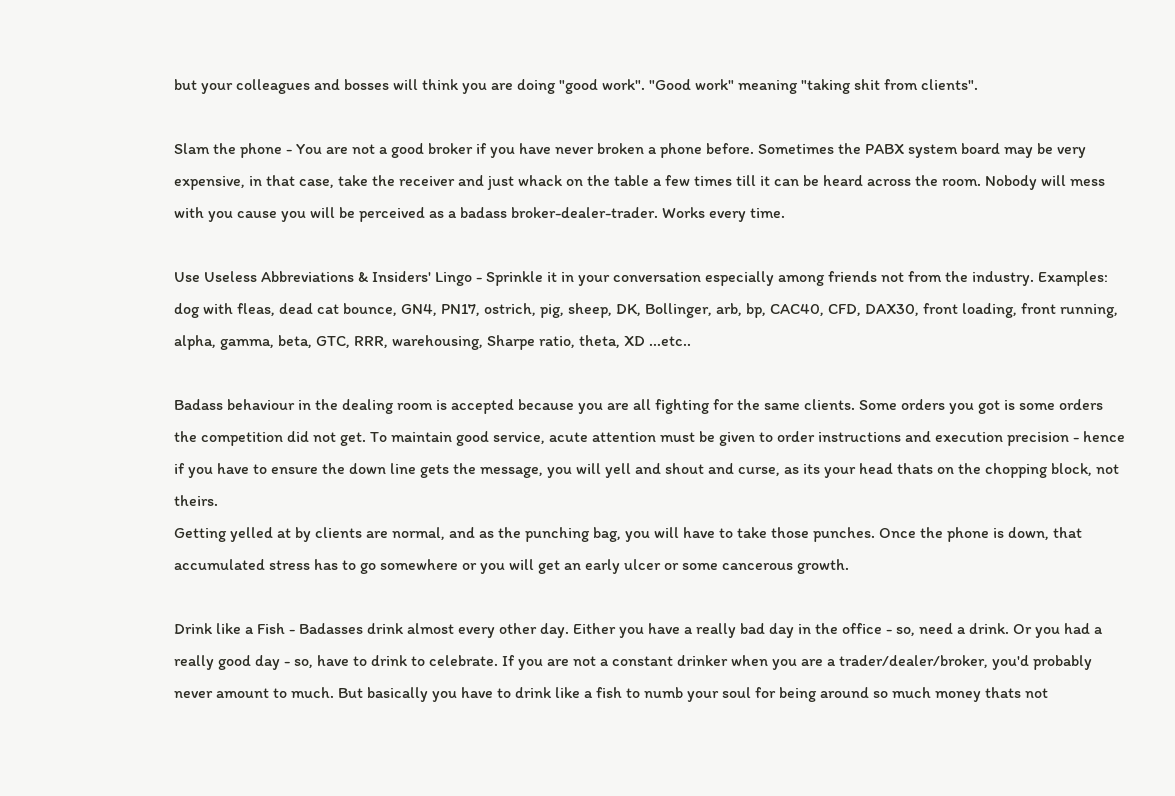but your colleagues and bosses will think you are doing "good work". "Good work" meaning "taking shit from clients".

Slam the phone - You are not a good broker if you have never broken a phone before. Sometimes the PABX system board may be very expensive, in that case, take the receiver and just whack on the table a few times till it can be heard across the room. Nobody will mess with you cause you will be perceived as a badass broker-dealer-trader. Works every time.

Use Useless Abbreviations & Insiders' Lingo - Sprinkle it in your conversation especially among friends not from the industry. Examples: dog with fleas, dead cat bounce, GN4, PN17, ostrich, pig, sheep, DK, Bollinger, arb, bp, CAC40, CFD, DAX30, front loading, front running, alpha, gamma, beta, GTC, RRR, warehousing, Sharpe ratio, theta, XD ...etc..

Badass behaviour in the dealing room is accepted because you are all fighting for the same clients. Some orders you got is some orders the competition did not get. To maintain good service, acute attention must be given to order instructions and execution precision - hence if you have to ensure the down line gets the message, you will yell and shout and curse, as its your head thats on the chopping block, not theirs.
Getting yelled at by clients are normal, and as the punching bag, you will have to take those punches. Once the phone is down, that accumulated stress has to go somewhere or you will get an early ulcer or some cancerous growth.

Drink like a Fish - Badasses drink almost every other day. Either you have a really bad day in the office - so, need a drink. Or you had a really good day - so, have to drink to celebrate. If you are not a constant drinker when you are a trader/dealer/broker, you'd probably never amount to much. But basically you have to drink like a fish to numb your soul for being around so much money thats not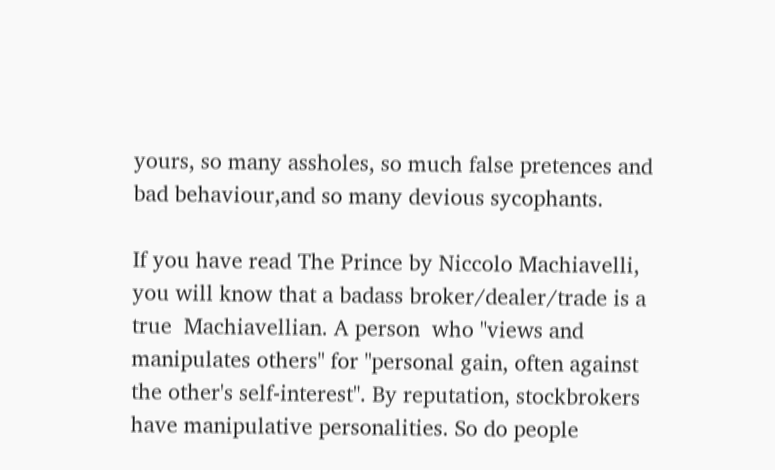yours, so many assholes, so much false pretences and bad behaviour,and so many devious sycophants.

If you have read The Prince by Niccolo Machiavelli, you will know that a badass broker/dealer/trade is a true  Machiavellian. A person  who "views and manipulates others" for "personal gain, often against the other's self-interest". By reputation, stockbrokers have manipulative personalities. So do people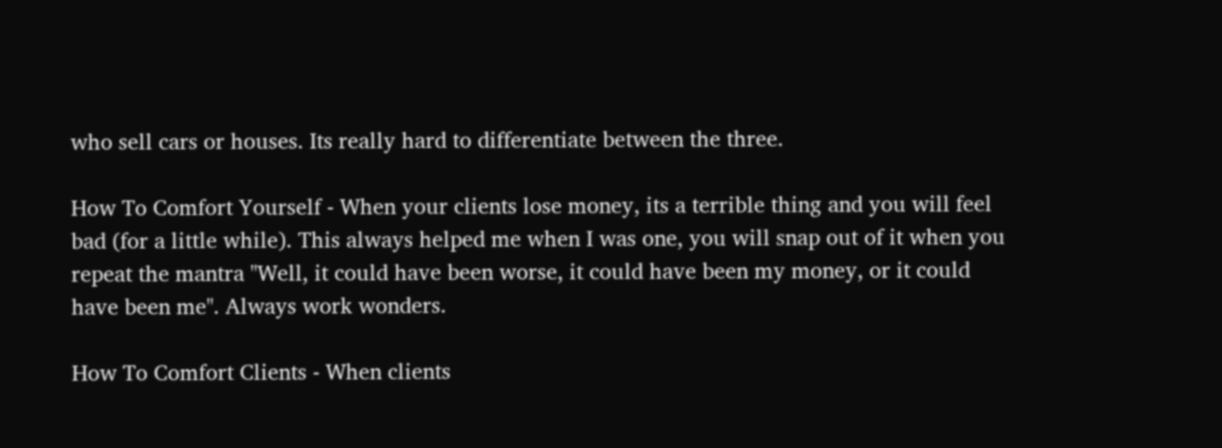who sell cars or houses. Its really hard to differentiate between the three.

How To Comfort Yourself - When your clients lose money, its a terrible thing and you will feel bad (for a little while). This always helped me when I was one, you will snap out of it when you repeat the mantra "Well, it could have been worse, it could have been my money, or it could have been me". Always work wonders.

How To Comfort Clients - When clients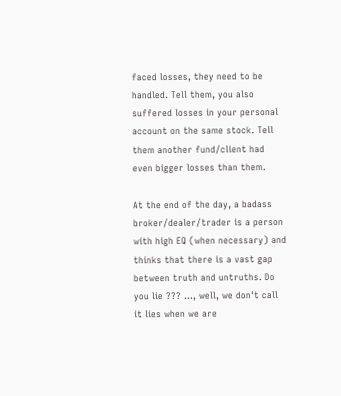faced losses, they need to be handled. Tell them, you also suffered losses in your personal account on the same stock. Tell them another fund/client had even bigger losses than them.

At the end of the day, a badass broker/dealer/trader is a person with high EQ (when necessary) and thinks that there is a vast gap between truth and untruths. Do you lie ??? ..., well, we don't call it lies when we are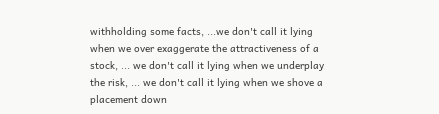withholding some facts, ...we don't call it lying when we over exaggerate the attractiveness of a stock, ... we don't call it lying when we underplay the risk, ... we don't call it lying when we shove a placement down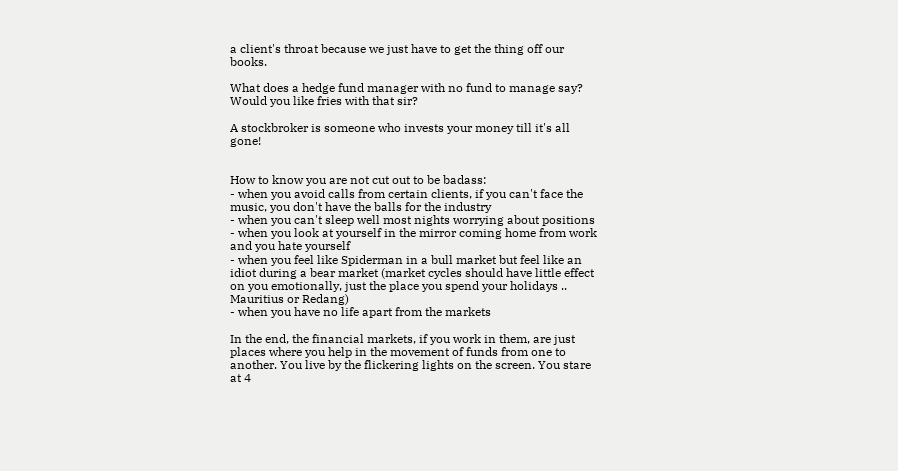a client's throat because we just have to get the thing off our books.

What does a hedge fund manager with no fund to manage say?
Would you like fries with that sir?

A stockbroker is someone who invests your money till it's all gone!


How to know you are not cut out to be badass:
- when you avoid calls from certain clients, if you can't face the music, you don't have the balls for the industry
- when you can't sleep well most nights worrying about positions
- when you look at yourself in the mirror coming home from work and you hate yourself
- when you feel like Spiderman in a bull market but feel like an idiot during a bear market (market cycles should have little effect on you emotionally, just the place you spend your holidays .. Mauritius or Redang)
- when you have no life apart from the markets

In the end, the financial markets, if you work in them, are just places where you help in the movement of funds from one to another. You live by the flickering lights on the screen. You stare at 4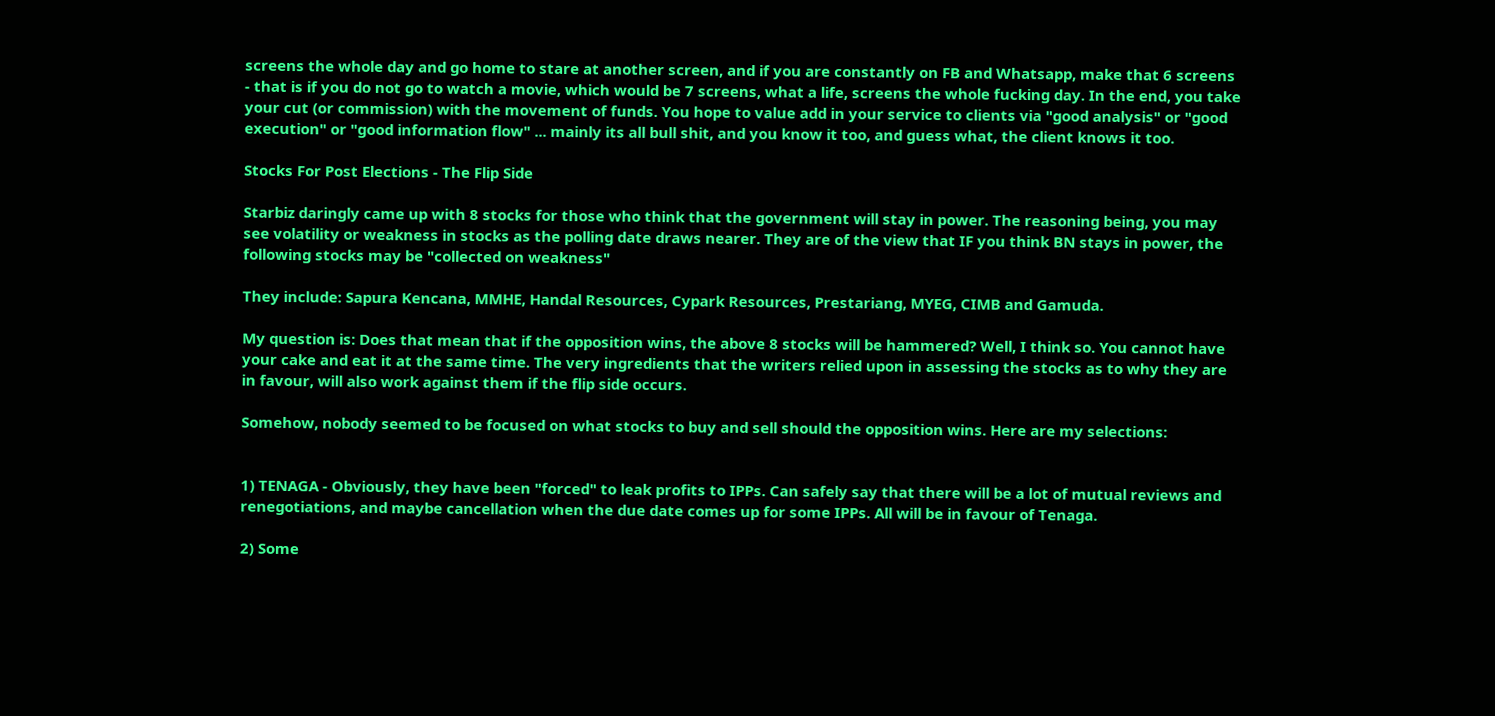screens the whole day and go home to stare at another screen, and if you are constantly on FB and Whatsapp, make that 6 screens - that is if you do not go to watch a movie, which would be 7 screens, what a life, screens the whole fucking day. In the end, you take your cut (or commission) with the movement of funds. You hope to value add in your service to clients via "good analysis" or "good execution" or "good information flow" ... mainly its all bull shit, and you know it too, and guess what, the client knows it too.

Stocks For Post Elections - The Flip Side

Starbiz daringly came up with 8 stocks for those who think that the government will stay in power. The reasoning being, you may see volatility or weakness in stocks as the polling date draws nearer. They are of the view that IF you think BN stays in power, the following stocks may be "collected on weakness"

They include: Sapura Kencana, MMHE, Handal Resources, Cypark Resources, Prestariang, MYEG, CIMB and Gamuda.

My question is: Does that mean that if the opposition wins, the above 8 stocks will be hammered? Well, I think so. You cannot have your cake and eat it at the same time. The very ingredients that the writers relied upon in assessing the stocks as to why they are in favour, will also work against them if the flip side occurs.

Somehow, nobody seemed to be focused on what stocks to buy and sell should the opposition wins. Here are my selections:


1) TENAGA - Obviously, they have been "forced" to leak profits to IPPs. Can safely say that there will be a lot of mutual reviews and  renegotiations, and maybe cancellation when the due date comes up for some IPPs. All will be in favour of Tenaga.

2) Some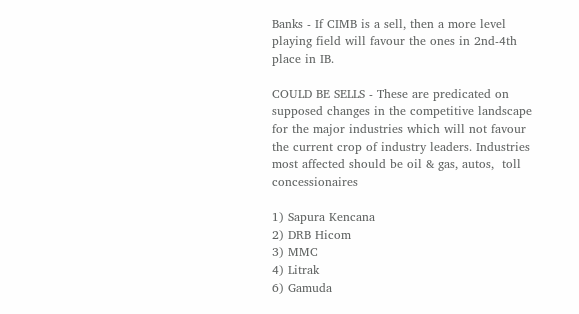Banks - If CIMB is a sell, then a more level playing field will favour the ones in 2nd-4th place in IB.

COULD BE SELLS - These are predicated on supposed changes in the competitive landscape for the major industries which will not favour the current crop of industry leaders. Industries most affected should be oil & gas, autos,  toll concessionaires

1) Sapura Kencana
2) DRB Hicom
3) MMC
4) Litrak
6) Gamuda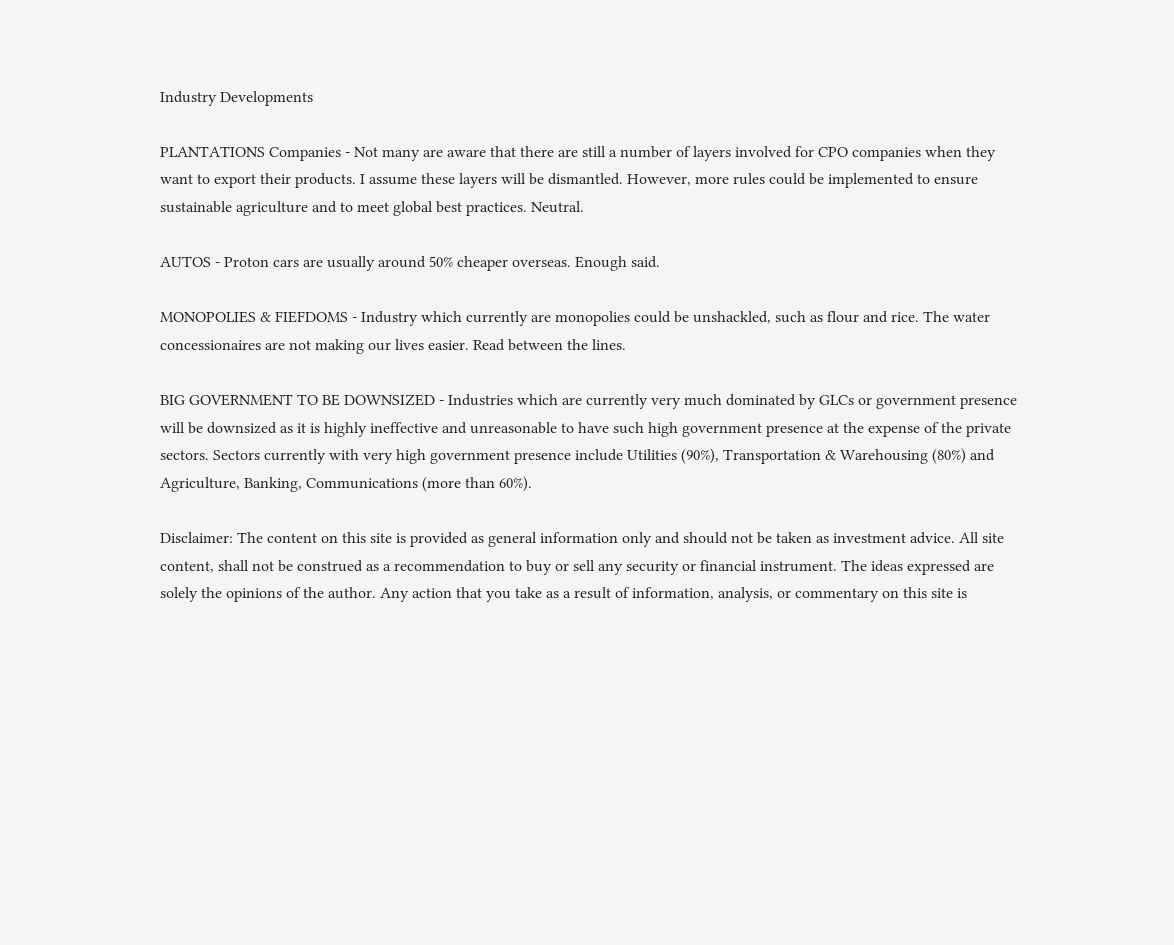Industry Developments

PLANTATIONS Companies - Not many are aware that there are still a number of layers involved for CPO companies when they want to export their products. I assume these layers will be dismantled. However, more rules could be implemented to ensure sustainable agriculture and to meet global best practices. Neutral.

AUTOS - Proton cars are usually around 50% cheaper overseas. Enough said.

MONOPOLIES & FIEFDOMS - Industry which currently are monopolies could be unshackled, such as flour and rice. The water concessionaires are not making our lives easier. Read between the lines.

BIG GOVERNMENT TO BE DOWNSIZED - Industries which are currently very much dominated by GLCs or government presence will be downsized as it is highly ineffective and unreasonable to have such high government presence at the expense of the private sectors. Sectors currently with very high government presence include Utilities (90%), Transportation & Warehousing (80%) and Agriculture, Banking, Communications (more than 60%).

Disclaimer: The content on this site is provided as general information only and should not be taken as investment advice. All site content, shall not be construed as a recommendation to buy or sell any security or financial instrument. The ideas expressed are solely the opinions of the author. Any action that you take as a result of information, analysis, or commentary on this site is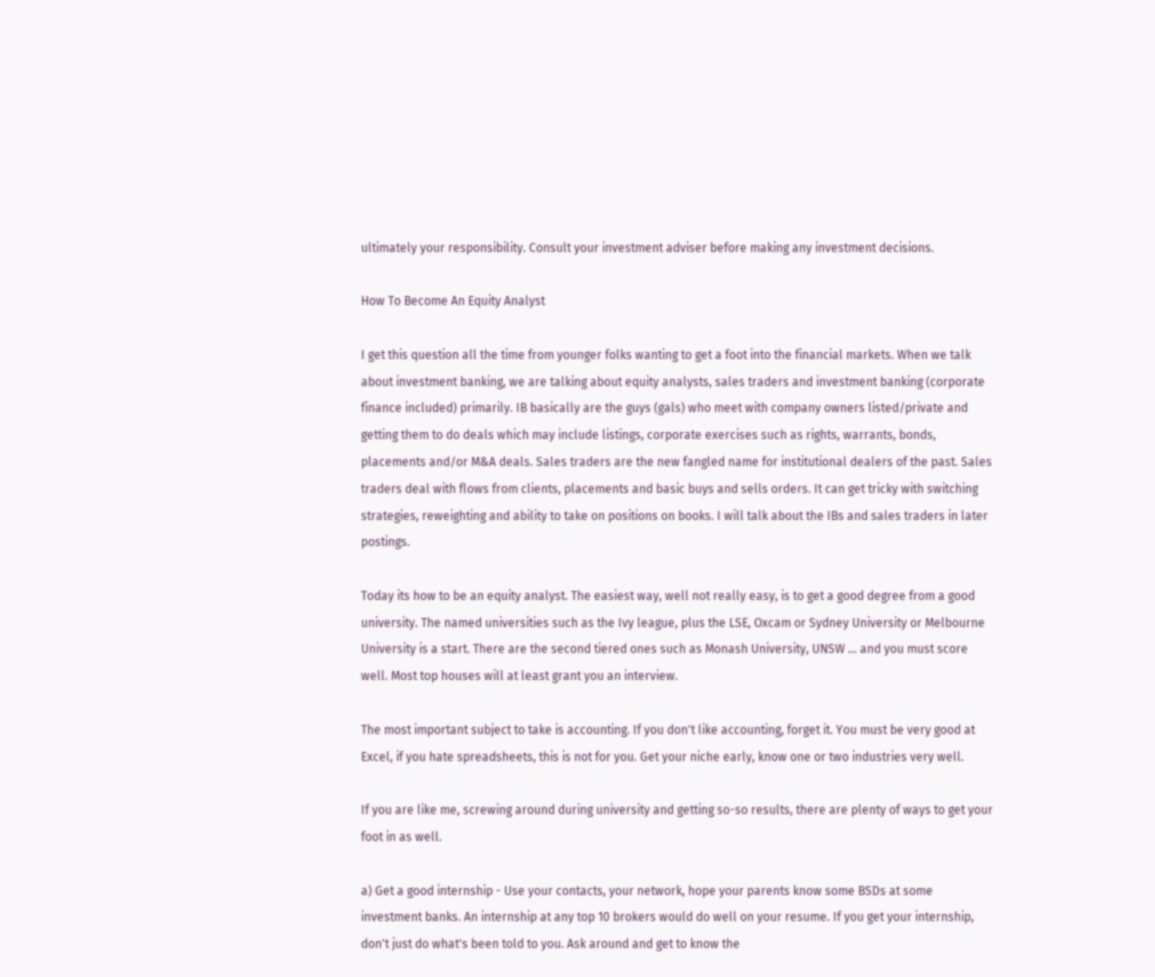ultimately your responsibility. Consult your investment adviser before making any investment decisions.

How To Become An Equity Analyst

I get this question all the time from younger folks wanting to get a foot into the financial markets. When we talk about investment banking, we are talking about equity analysts, sales traders and investment banking (corporate finance included) primarily. IB basically are the guys (gals) who meet with company owners listed/private and getting them to do deals which may include listings, corporate exercises such as rights, warrants, bonds, placements and/or M&A deals. Sales traders are the new fangled name for institutional dealers of the past. Sales traders deal with flows from clients, placements and basic buys and sells orders. It can get tricky with switching strategies, reweighting and ability to take on positions on books. I will talk about the IBs and sales traders in later postings.

Today its how to be an equity analyst. The easiest way, well not really easy, is to get a good degree from a good university. The named universities such as the Ivy league, plus the LSE, Oxcam or Sydney University or Melbourne University is a start. There are the second tiered ones such as Monash University, UNSW ... and you must score well. Most top houses will at least grant you an interview.

The most important subject to take is accounting. If you don't like accounting, forget it. You must be very good at Excel, if you hate spreadsheets, this is not for you. Get your niche early, know one or two industries very well.

If you are like me, screwing around during university and getting so-so results, there are plenty of ways to get your foot in as well.

a) Get a good internship - Use your contacts, your network, hope your parents know some BSDs at some investment banks. An internship at any top 10 brokers would do well on your resume. If you get your internship, don't just do what's been told to you. Ask around and get to know the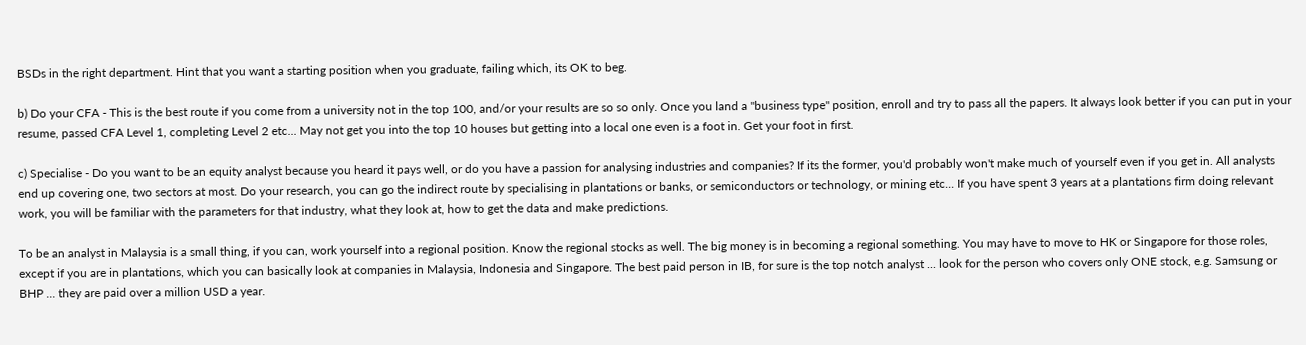BSDs in the right department. Hint that you want a starting position when you graduate, failing which, its OK to beg.

b) Do your CFA - This is the best route if you come from a university not in the top 100, and/or your results are so so only. Once you land a "business type" position, enroll and try to pass all the papers. It always look better if you can put in your resume, passed CFA Level 1, completing Level 2 etc... May not get you into the top 10 houses but getting into a local one even is a foot in. Get your foot in first.

c) Specialise - Do you want to be an equity analyst because you heard it pays well, or do you have a passion for analysing industries and companies? If its the former, you'd probably won't make much of yourself even if you get in. All analysts end up covering one, two sectors at most. Do your research, you can go the indirect route by specialising in plantations or banks, or semiconductors or technology, or mining etc... If you have spent 3 years at a plantations firm doing relevant work, you will be familiar with the parameters for that industry, what they look at, how to get the data and make predictions.

To be an analyst in Malaysia is a small thing, if you can, work yourself into a regional position. Know the regional stocks as well. The big money is in becoming a regional something. You may have to move to HK or Singapore for those roles, except if you are in plantations, which you can basically look at companies in Malaysia, Indonesia and Singapore. The best paid person in IB, for sure is the top notch analyst ... look for the person who covers only ONE stock, e.g. Samsung or BHP ... they are paid over a million USD a year.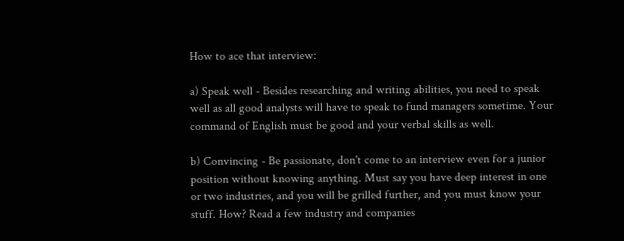How to ace that interview:

a) Speak well - Besides researching and writing abilities, you need to speak well as all good analysts will have to speak to fund managers sometime. Your command of English must be good and your verbal skills as well.

b) Convincing - Be passionate, don't come to an interview even for a junior position without knowing anything. Must say you have deep interest in one or two industries, and you will be grilled further, and you must know your stuff. How? Read a few industry and companies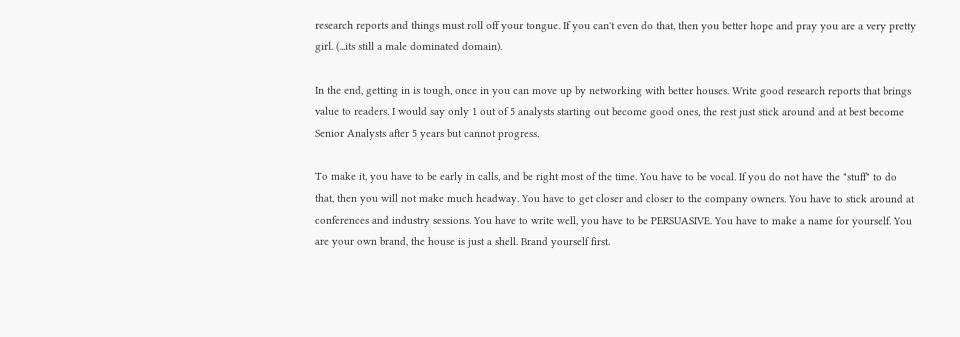research reports and things must roll off your tongue. If you can't even do that, then you better hope and pray you are a very pretty girl. (...its still a male dominated domain).

In the end, getting in is tough, once in you can move up by networking with better houses. Write good research reports that brings value to readers. I would say only 1 out of 5 analysts starting out become good ones, the rest just stick around and at best become Senior Analysts after 5 years but cannot progress.

To make it, you have to be early in calls, and be right most of the time. You have to be vocal. If you do not have the "stuff" to do that, then you will not make much headway. You have to get closer and closer to the company owners. You have to stick around at conferences and industry sessions. You have to write well, you have to be PERSUASIVE. You have to make a name for yourself. You are your own brand, the house is just a shell. Brand yourself first.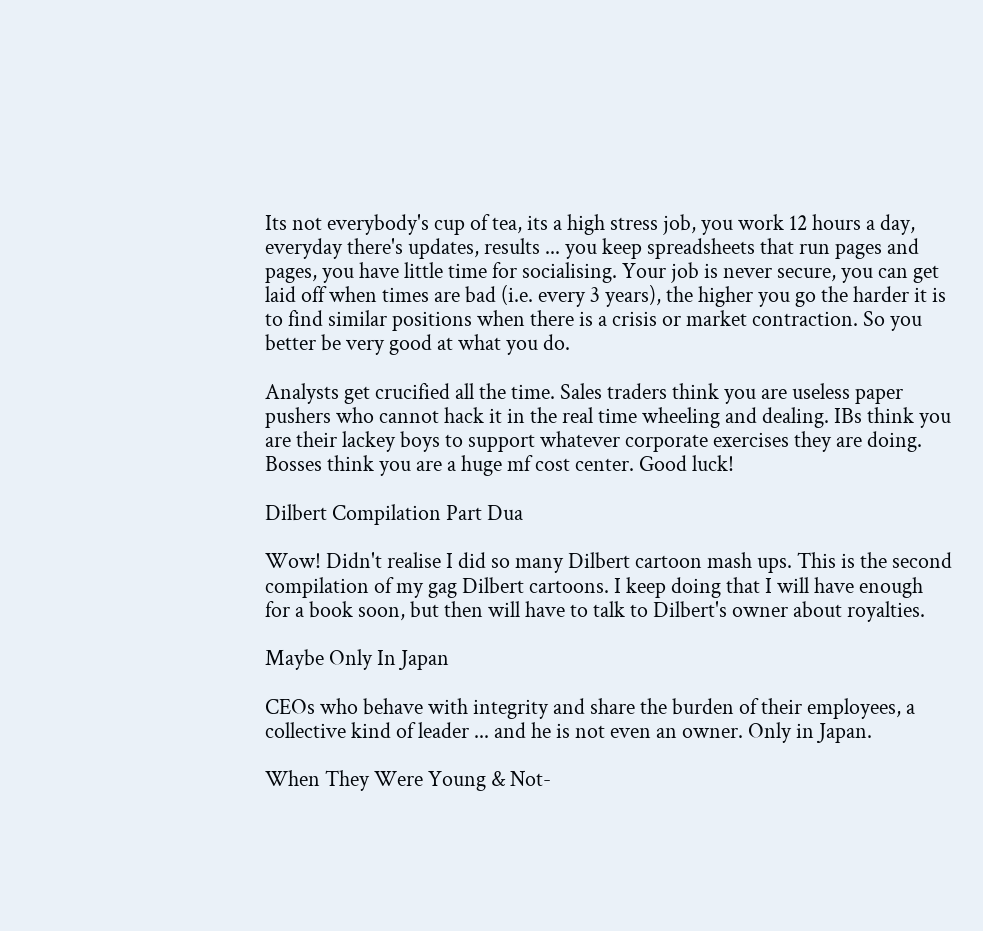Its not everybody's cup of tea, its a high stress job, you work 12 hours a day, everyday there's updates, results ... you keep spreadsheets that run pages and pages, you have little time for socialising. Your job is never secure, you can get laid off when times are bad (i.e. every 3 years), the higher you go the harder it is to find similar positions when there is a crisis or market contraction. So you better be very good at what you do.

Analysts get crucified all the time. Sales traders think you are useless paper pushers who cannot hack it in the real time wheeling and dealing. IBs think you are their lackey boys to support whatever corporate exercises they are doing. Bosses think you are a huge mf cost center. Good luck!

Dilbert Compilation Part Dua

Wow! Didn't realise I did so many Dilbert cartoon mash ups. This is the second compilation of my gag Dilbert cartoons. I keep doing that I will have enough for a book soon, but then will have to talk to Dilbert's owner about royalties.

Maybe Only In Japan

CEOs who behave with integrity and share the burden of their employees, a collective kind of leader ... and he is not even an owner. Only in Japan.

When They Were Young & Not-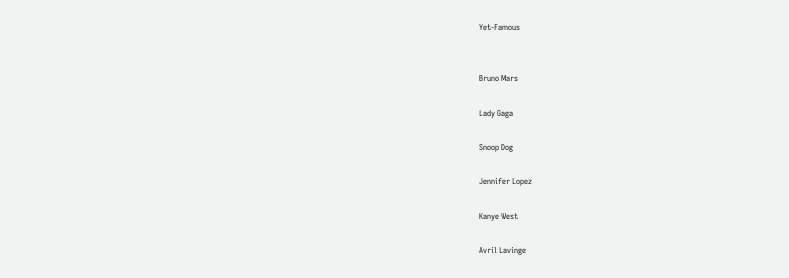Yet-Famous


Bruno Mars

Lady Gaga

Snoop Dog

Jennifer Lopez

Kanye West

Avril Lavinge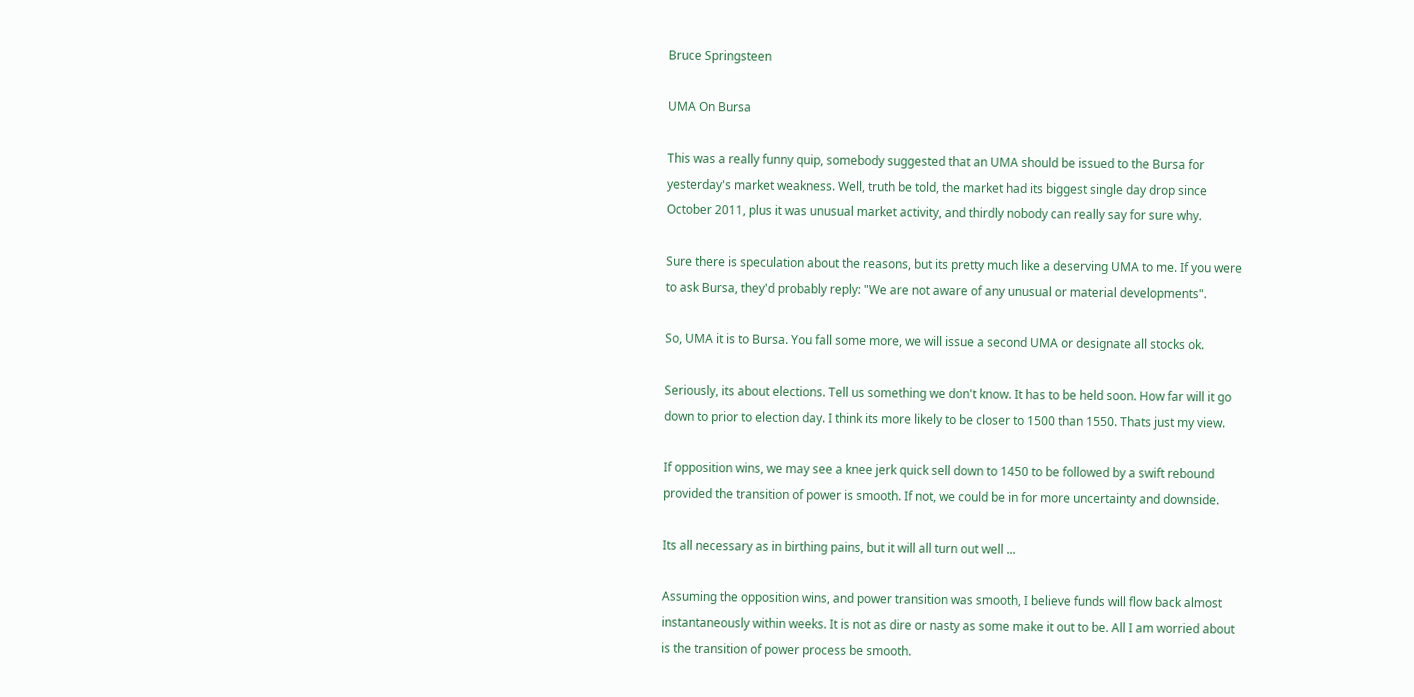Bruce Springsteen

UMA On Bursa

This was a really funny quip, somebody suggested that an UMA should be issued to the Bursa for yesterday's market weakness. Well, truth be told, the market had its biggest single day drop since October 2011, plus it was unusual market activity, and thirdly nobody can really say for sure why.

Sure there is speculation about the reasons, but its pretty much like a deserving UMA to me. If you were to ask Bursa, they'd probably reply: "We are not aware of any unusual or material developments".

So, UMA it is to Bursa. You fall some more, we will issue a second UMA or designate all stocks ok.

Seriously, its about elections. Tell us something we don't know. It has to be held soon. How far will it go down to prior to election day. I think its more likely to be closer to 1500 than 1550. Thats just my view.

If opposition wins, we may see a knee jerk quick sell down to 1450 to be followed by a swift rebound provided the transition of power is smooth. If not, we could be in for more uncertainty and downside.

Its all necessary as in birthing pains, but it will all turn out well ...

Assuming the opposition wins, and power transition was smooth, I believe funds will flow back almost instantaneously within weeks. It is not as dire or nasty as some make it out to be. All I am worried about is the transition of power process be smooth.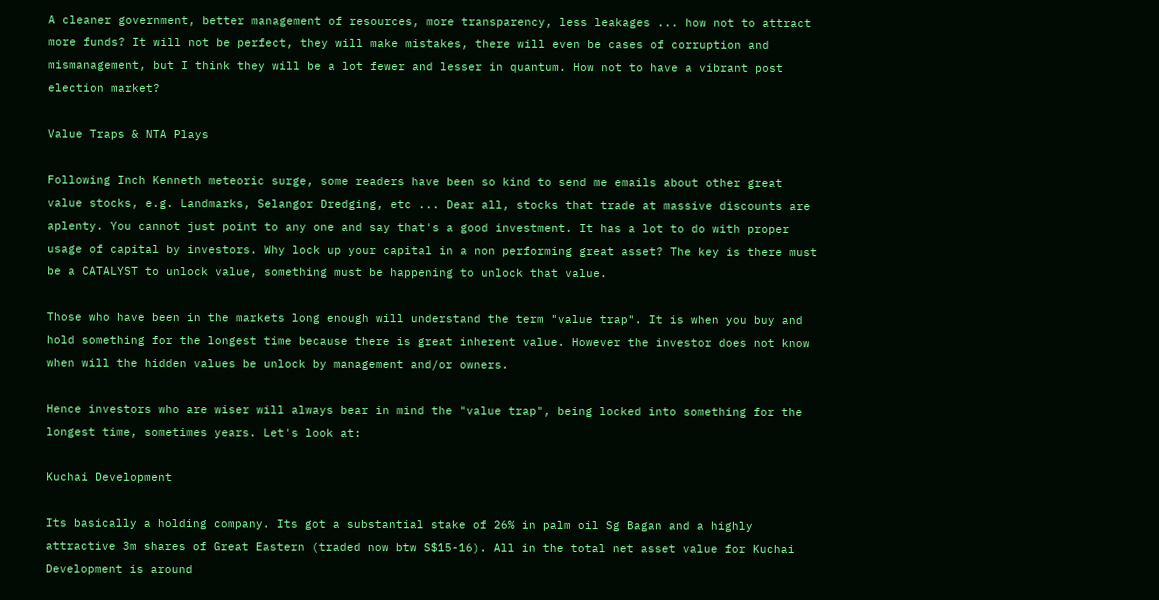A cleaner government, better management of resources, more transparency, less leakages ... how not to attract more funds? It will not be perfect, they will make mistakes, there will even be cases of corruption and mismanagement, but I think they will be a lot fewer and lesser in quantum. How not to have a vibrant post election market?

Value Traps & NTA Plays

Following Inch Kenneth meteoric surge, some readers have been so kind to send me emails about other great value stocks, e.g. Landmarks, Selangor Dredging, etc ... Dear all, stocks that trade at massive discounts are aplenty. You cannot just point to any one and say that's a good investment. It has a lot to do with proper usage of capital by investors. Why lock up your capital in a non performing great asset? The key is there must be a CATALYST to unlock value, something must be happening to unlock that value.

Those who have been in the markets long enough will understand the term "value trap". It is when you buy and hold something for the longest time because there is great inherent value. However the investor does not know when will the hidden values be unlock by management and/or owners.

Hence investors who are wiser will always bear in mind the "value trap", being locked into something for the longest time, sometimes years. Let's look at:

Kuchai Development

Its basically a holding company. Its got a substantial stake of 26% in palm oil Sg Bagan and a highly attractive 3m shares of Great Eastern (traded now btw S$15-16). All in the total net asset value for Kuchai Development is around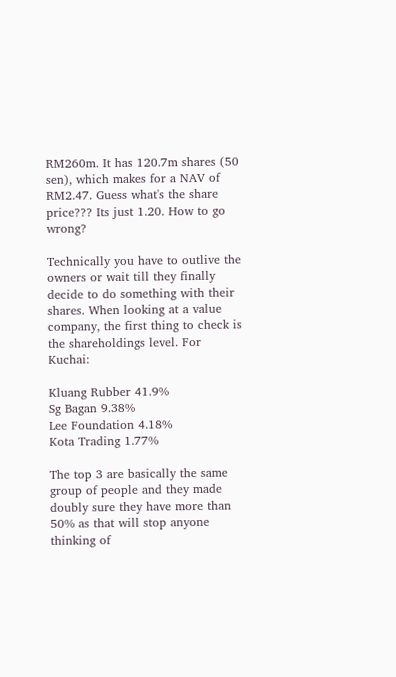RM260m. It has 120.7m shares (50 sen), which makes for a NAV of RM2.47. Guess what's the share price??? Its just 1.20. How to go wrong?

Technically you have to outlive the owners or wait till they finally decide to do something with their shares. When looking at a value company, the first thing to check is the shareholdings level. For Kuchai:

Kluang Rubber 41.9%
Sg Bagan 9.38%
Lee Foundation 4.18%
Kota Trading 1.77%

The top 3 are basically the same group of people and they made doubly sure they have more than 50% as that will stop anyone thinking of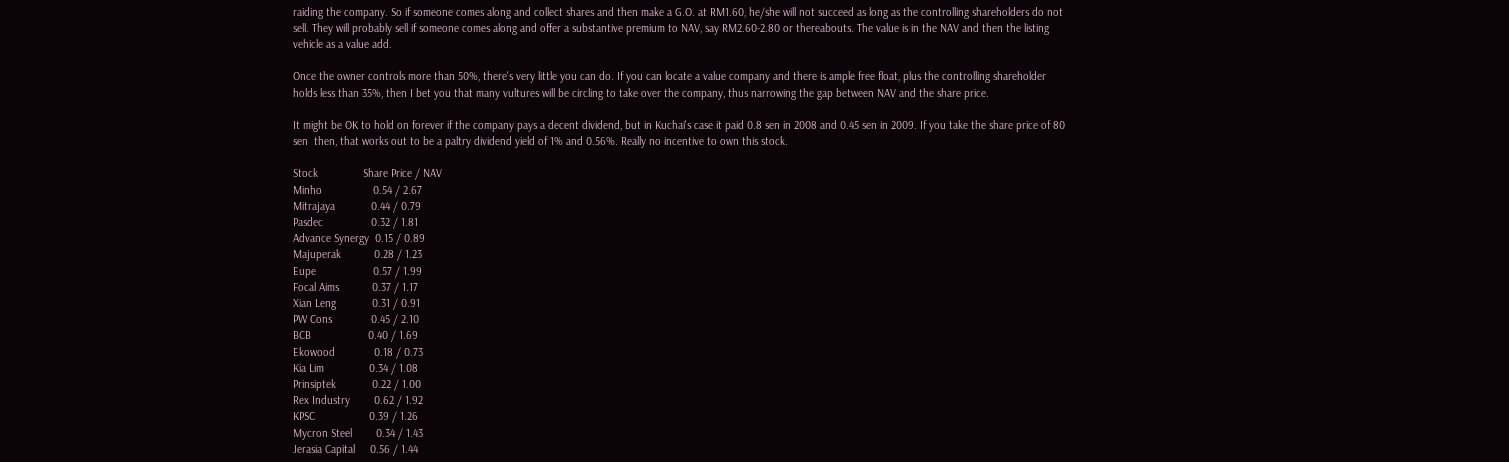raiding the company. So if someone comes along and collect shares and then make a G.O. at RM1.60, he/she will not succeed as long as the controlling shareholders do not sell. They will probably sell if someone comes along and offer a substantive premium to NAV, say RM2.60-2.80 or thereabouts. The value is in the NAV and then the listing vehicle as a value add.

Once the owner controls more than 50%, there's very little you can do. If you can locate a value company and there is ample free float, plus the controlling shareholder holds less than 35%, then I bet you that many vultures will be circling to take over the company, thus narrowing the gap between NAV and the share price.

It might be OK to hold on forever if the company pays a decent dividend, but in Kuchai's case it paid 0.8 sen in 2008 and 0.45 sen in 2009. If you take the share price of 80 sen  then, that works out to be a paltry dividend yield of 1% and 0.56%. Really no incentive to own this stock.

Stock               Share Price / NAV
Minho                 0.54 / 2.67
Mitrajaya            0.44 / 0.79
Pasdec                0.32 / 1.81
Advance Synergy  0.15 / 0.89
Majuperak           0.28 / 1.23
Eupe                   0.57 / 1.99
Focal Aims           0.37 / 1.17
Xian Leng            0.31 / 0.91
PW Cons             0.45 / 2.10
BCB                   0.40 / 1.69
Ekowood             0.18 / 0.73
Kia Lim               0.34 / 1.08
Prinsiptek            0.22 / 1.00
Rex Industry        0.62 / 1.92
KPSC                  0.39 / 1.26
Mycron Steel        0.34 / 1.43
Jerasia Capital     0.56 / 1.44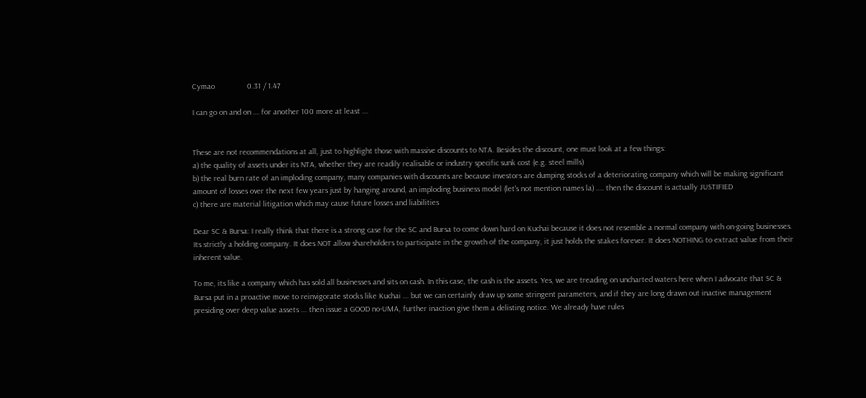Cymao                0.31 / 1.47

I can go on and on ... for another 100 more at least ...


These are not recommendations at all, just to highlight those with massive discounts to NTA. Besides the discount, one must look at a few things:
a) the quality of assets under its NTA, whether they are readily realisable or industry specific sunk cost (e.g. steel mills)
b) the real burn rate of an imploding company, many companies with discounts are because investors are dumping stocks of a deteriorating company which will be making significant amount of losses over the next few years just by hanging around, an imploding business model (let's not mention names la) .... then the discount is actually JUSTIFIED
c) there are material litigation which may cause future losses and liabilities

Dear SC & Bursa: I really think that there is a strong case for the SC and Bursa to come down hard on Kuchai because it does not resemble a normal company with on-going businesses. Its strictly a holding company. It does NOT allow shareholders to participate in the growth of the company, it just holds the stakes forever. It does NOTHING to extract value from their inherent value.

To me, its like a company which has sold all businesses and sits on cash. In this case, the cash is the assets. Yes, we are treading on uncharted waters here when I advocate that SC & Bursa put in a proactive move to reinvigorate stocks like Kuchai ... but we can certainly draw up some stringent parameters, and if they are long drawn out inactive management presiding over deep value assets ... then issue a GOOD no-UMA, further inaction give them a delisting notice. We already have rules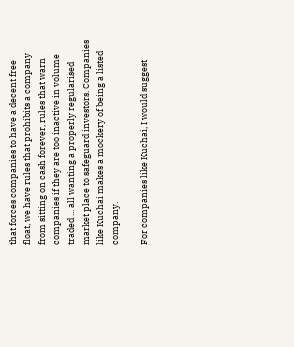that forces companies to have a decent free float, we have rules that prohibits a company from sitting on cash forever, rules that warn companies if they are too inactive in volume traded ... all wanting a properly regularised market place to safeguard investors. Companies like Kuchai makes a mockery of being a listed company.

For companies like Kuchai, I would suggest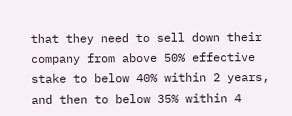that they need to sell down their company from above 50% effective stake to below 40% within 2 years, and then to below 35% within 4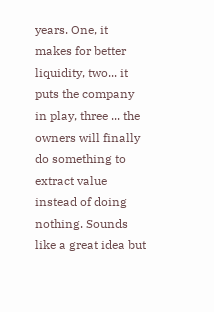years. One, it makes for better liquidity, two... it puts the company in play, three ... the owners will finally do something to extract value instead of doing nothing. Sounds like a great idea but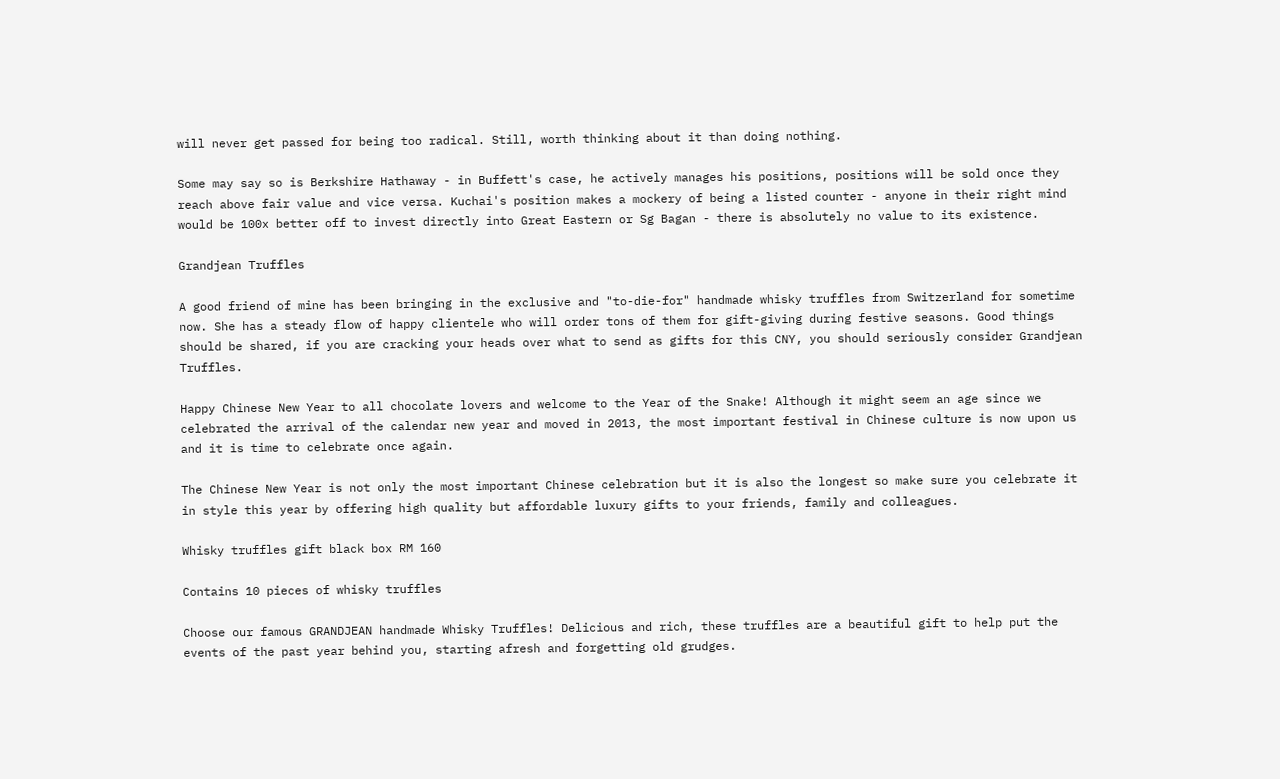will never get passed for being too radical. Still, worth thinking about it than doing nothing.

Some may say so is Berkshire Hathaway - in Buffett's case, he actively manages his positions, positions will be sold once they reach above fair value and vice versa. Kuchai's position makes a mockery of being a listed counter - anyone in their right mind would be 100x better off to invest directly into Great Eastern or Sg Bagan - there is absolutely no value to its existence.

Grandjean Truffles

A good friend of mine has been bringing in the exclusive and "to-die-for" handmade whisky truffles from Switzerland for sometime now. She has a steady flow of happy clientele who will order tons of them for gift-giving during festive seasons. Good things should be shared, if you are cracking your heads over what to send as gifts for this CNY, you should seriously consider Grandjean Truffles.

Happy Chinese New Year to all chocolate lovers and welcome to the Year of the Snake! Although it might seem an age since we celebrated the arrival of the calendar new year and moved in 2013, the most important festival in Chinese culture is now upon us and it is time to celebrate once again.

The Chinese New Year is not only the most important Chinese celebration but it is also the longest so make sure you celebrate it in style this year by offering high quality but affordable luxury gifts to your friends, family and colleagues.

Whisky truffles gift black box RM 160

Contains 10 pieces of whisky truffles

Choose our famous GRANDJEAN handmade Whisky Truffles! Delicious and rich, these truffles are a beautiful gift to help put the events of the past year behind you, starting afresh and forgetting old grudges.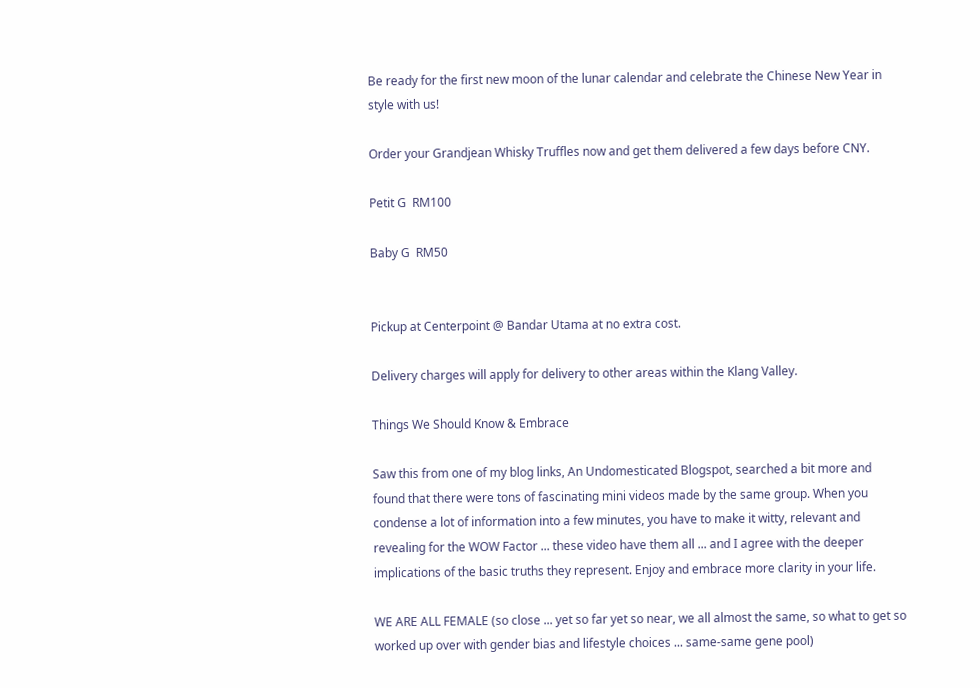Be ready for the first new moon of the lunar calendar and celebrate the Chinese New Year in style with us!

Order your Grandjean Whisky Truffles now and get them delivered a few days before CNY.

Petit G  RM100

Baby G  RM50


Pickup at Centerpoint @ Bandar Utama at no extra cost.

Delivery charges will apply for delivery to other areas within the Klang Valley.

Things We Should Know & Embrace

Saw this from one of my blog links, An Undomesticated Blogspot, searched a bit more and found that there were tons of fascinating mini videos made by the same group. When you condense a lot of information into a few minutes, you have to make it witty, relevant and revealing for the WOW Factor ... these video have them all ... and I agree with the deeper implications of the basic truths they represent. Enjoy and embrace more clarity in your life.

WE ARE ALL FEMALE (so close ... yet so far yet so near, we all almost the same, so what to get so worked up over with gender bias and lifestyle choices ... same-same gene pool)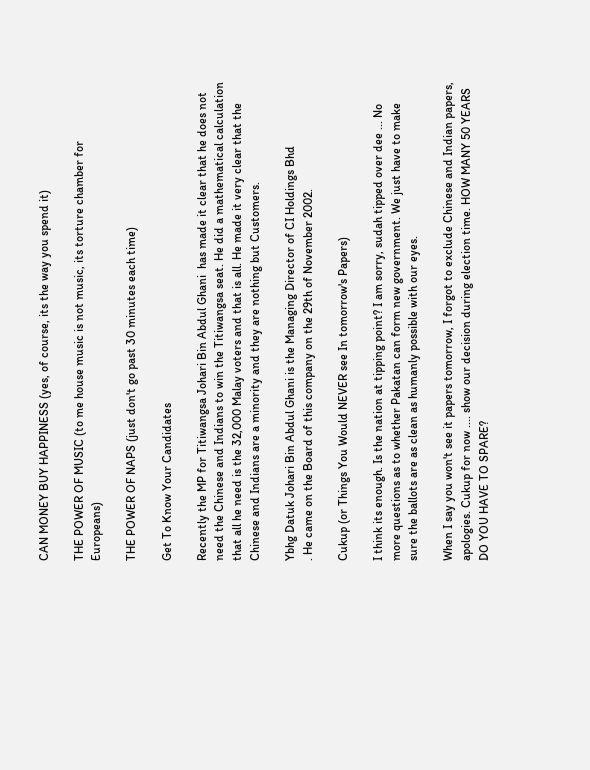CAN MONEY BUY HAPPINESS (yes, of course, its the way you spend it)

THE POWER OF MUSIC (to me house music is not music, its torture chamber for Europeans)

THE POWER OF NAPS (just don't go past 30 minutes each time)

Get To Know Your Candidates

Recently the MP for Titiwangsa Johari Bin Abdul Ghani  has made it clear that he does not need the Chinese and Indians to win the Titiwangsa seat. He did a mathematical calculation that all he need is the 32,000 Malay voters and that is all. He made it very clear that the Chinese and Indians are a minority and they are nothing but Customers.

Ybhg Datuk Johari Bin Abdul Ghani is the Managing Director of CI Holdings Bhd
. He came on the Board of this company on the 29th of November 2002.

Cukup (or Things You Would NEVER see In tomorrow's Papers)

I think its enough. Is the nation at tipping point? I am sorry, sudah tipped over dee ... No more questions as to whether Pakatan can form new government. We just have to make sure the ballots are as clean as humanly possible with our eyes.

When I say you won't see it papers tomorrow, I forgot to exclude Chinese and Indian papers, apologies. Cukup for now .... show our decision during election time. HOW MANY 50 YEARS DO YOU HAVE TO SPARE?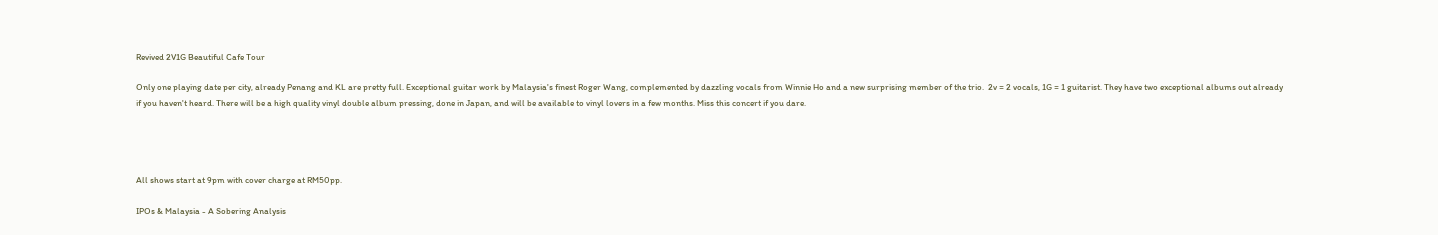Revived 2V1G Beautiful Cafe Tour

Only one playing date per city, already Penang and KL are pretty full. Exceptional guitar work by Malaysia's finest Roger Wang, complemented by dazzling vocals from Winnie Ho and a new surprising member of the trio.  2v = 2 vocals, 1G = 1 guitarist. They have two exceptional albums out already if you haven't heard. There will be a high quality vinyl double album pressing, done in Japan, and will be available to vinyl lovers in a few months. Miss this concert if you dare.




All shows start at 9pm with cover charge at RM50pp.

IPOs & Malaysia - A Sobering Analysis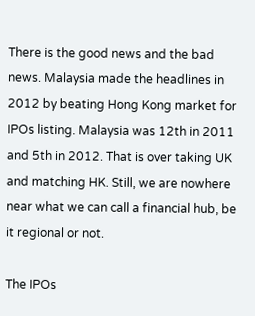There is the good news and the bad news. Malaysia made the headlines in 2012 by beating Hong Kong market for IPOs listing. Malaysia was 12th in 2011 and 5th in 2012. That is over taking UK and matching HK. Still, we are nowhere near what we can call a financial hub, be it regional or not.

The IPOs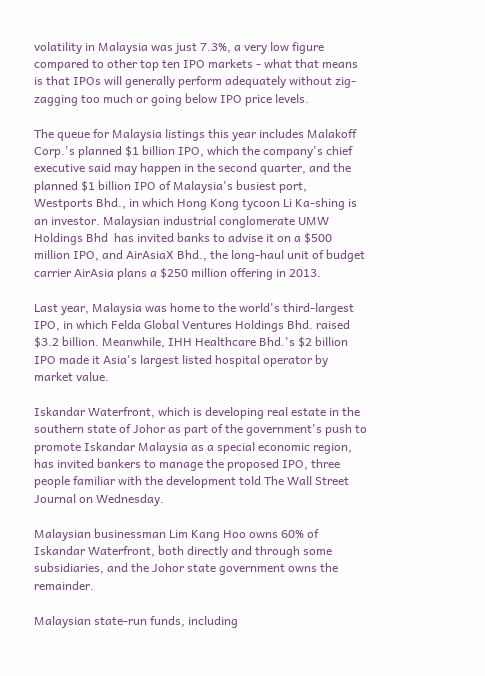volatility in Malaysia was just 7.3%, a very low figure compared to other top ten IPO markets - what that means is that IPOs will generally perform adequately without zig-zagging too much or going below IPO price levels.

The queue for Malaysia listings this year includes Malakoff Corp.'s planned $1 billion IPO, which the company's chief executive said may happen in the second quarter, and the planned $1 billion IPO of Malaysia's busiest port, Westports Bhd., in which Hong Kong tycoon Li Ka-shing is an investor. Malaysian industrial conglomerate UMW Holdings Bhd  has invited banks to advise it on a $500 million IPO, and AirAsiaX Bhd., the long-haul unit of budget carrier AirAsia plans a $250 million offering in 2013.

Last year, Malaysia was home to the world's third-largest IPO, in which Felda Global Ventures Holdings Bhd. raised $3.2 billion. Meanwhile, IHH Healthcare Bhd.'s $2 billion IPO made it Asia's largest listed hospital operator by market value.

Iskandar Waterfront, which is developing real estate in the southern state of Johor as part of the government's push to promote Iskandar Malaysia as a special economic region, has invited bankers to manage the proposed IPO, three people familiar with the development told The Wall Street Journal on Wednesday.

Malaysian businessman Lim Kang Hoo owns 60% of Iskandar Waterfront, both directly and through some subsidiaries, and the Johor state government owns the remainder.

Malaysian state-run funds, including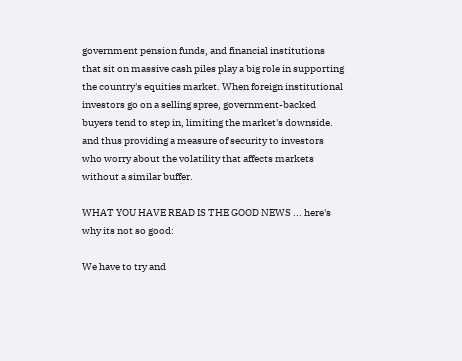government pension funds, and financial institutions that sit on massive cash piles play a big role in supporting the country's equities market. When foreign institutional investors go on a selling spree, government-backed buyers tend to step in, limiting the market's downside. and thus providing a measure of security to investors who worry about the volatility that affects markets without a similar buffer.

WHAT YOU HAVE READ IS THE GOOD NEWS ... here's why its not so good:

We have to try and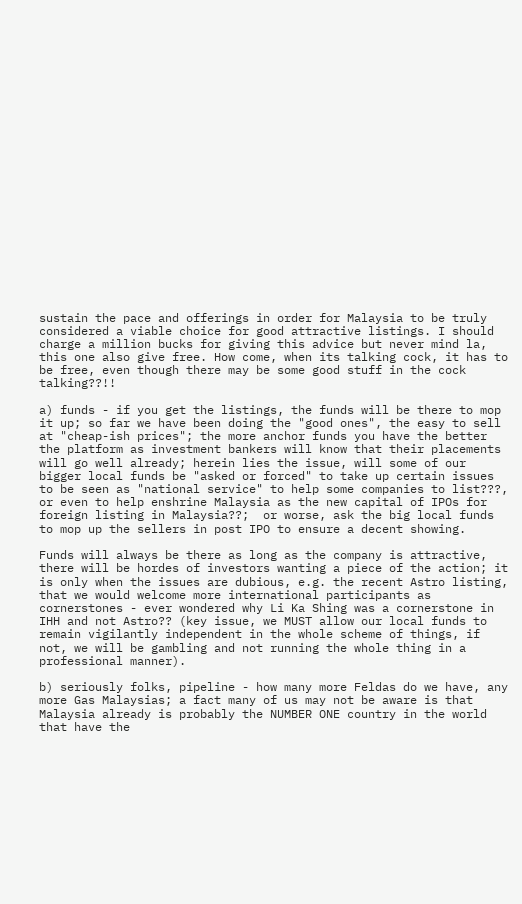sustain the pace and offerings in order for Malaysia to be truly considered a viable choice for good attractive listings. I should charge a million bucks for giving this advice but never mind la, this one also give free. How come, when its talking cock, it has to be free, even though there may be some good stuff in the cock talking??!!

a) funds - if you get the listings, the funds will be there to mop it up; so far we have been doing the "good ones", the easy to sell at "cheap-ish prices"; the more anchor funds you have the better the platform as investment bankers will know that their placements will go well already; herein lies the issue, will some of our bigger local funds be "asked or forced" to take up certain issues to be seen as "national service" to help some companies to list???, or even to help enshrine Malaysia as the new capital of IPOs for foreign listing in Malaysia??;  or worse, ask the big local funds to mop up the sellers in post IPO to ensure a decent showing.

Funds will always be there as long as the company is attractive, there will be hordes of investors wanting a piece of the action; it is only when the issues are dubious, e.g. the recent Astro listing, that we would welcome more international participants as cornerstones - ever wondered why Li Ka Shing was a cornerstone in IHH and not Astro?? (key issue, we MUST allow our local funds to remain vigilantly independent in the whole scheme of things, if not, we will be gambling and not running the whole thing in a professional manner).

b) seriously folks, pipeline - how many more Feldas do we have, any more Gas Malaysias; a fact many of us may not be aware is that Malaysia already is probably the NUMBER ONE country in the world that have the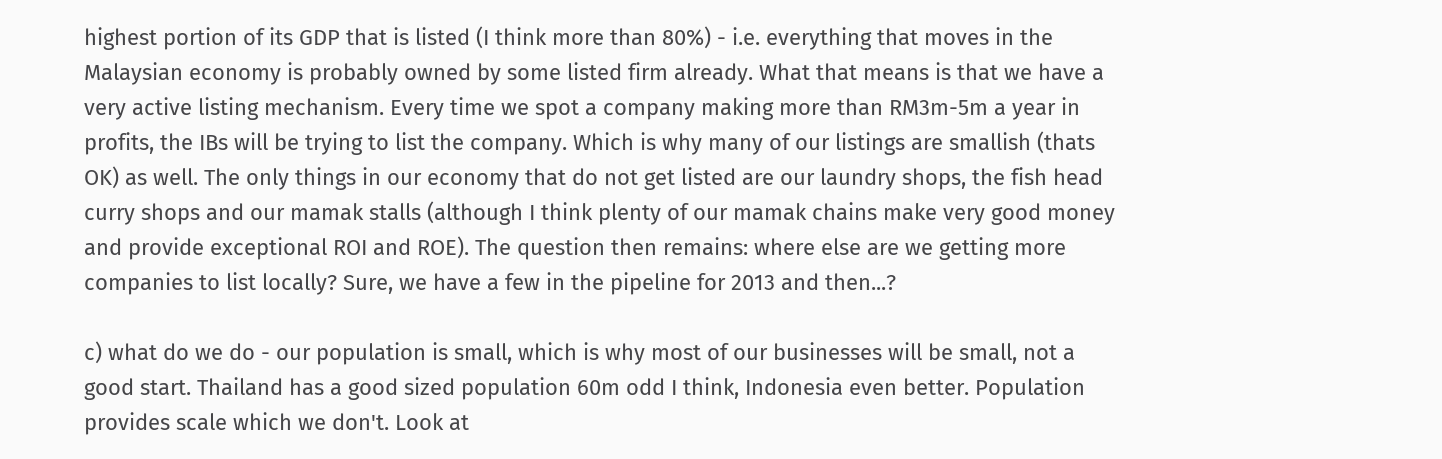highest portion of its GDP that is listed (I think more than 80%) - i.e. everything that moves in the Malaysian economy is probably owned by some listed firm already. What that means is that we have a very active listing mechanism. Every time we spot a company making more than RM3m-5m a year in profits, the IBs will be trying to list the company. Which is why many of our listings are smallish (thats OK) as well. The only things in our economy that do not get listed are our laundry shops, the fish head curry shops and our mamak stalls (although I think plenty of our mamak chains make very good money and provide exceptional ROI and ROE). The question then remains: where else are we getting more companies to list locally? Sure, we have a few in the pipeline for 2013 and then...?

c) what do we do - our population is small, which is why most of our businesses will be small, not a good start. Thailand has a good sized population 60m odd I think, Indonesia even better. Population provides scale which we don't. Look at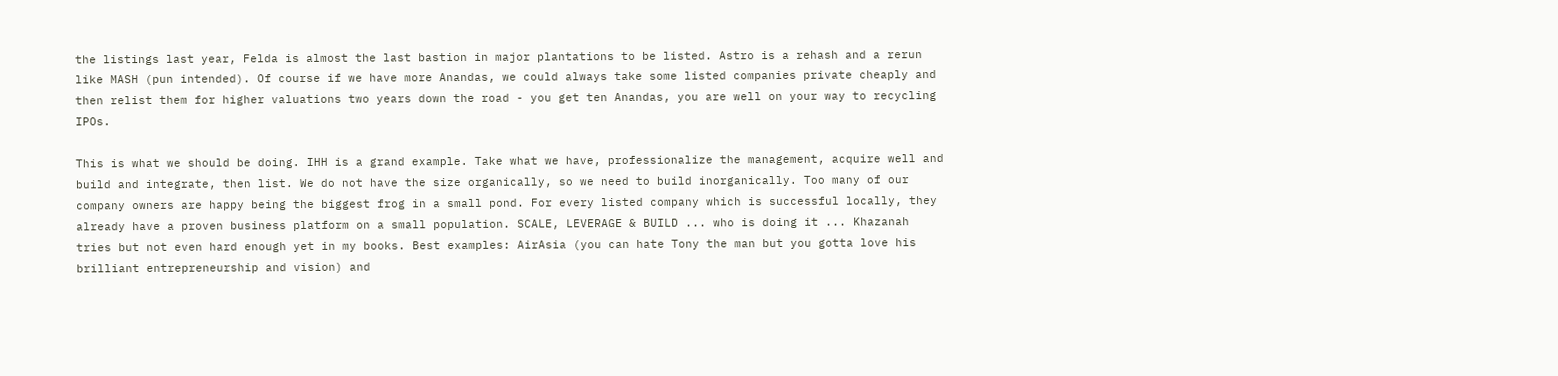the listings last year, Felda is almost the last bastion in major plantations to be listed. Astro is a rehash and a rerun like MASH (pun intended). Of course if we have more Anandas, we could always take some listed companies private cheaply and then relist them for higher valuations two years down the road - you get ten Anandas, you are well on your way to recycling IPOs.

This is what we should be doing. IHH is a grand example. Take what we have, professionalize the management, acquire well and build and integrate, then list. We do not have the size organically, so we need to build inorganically. Too many of our company owners are happy being the biggest frog in a small pond. For every listed company which is successful locally, they already have a proven business platform on a small population. SCALE, LEVERAGE & BUILD ... who is doing it ... Khazanah tries but not even hard enough yet in my books. Best examples: AirAsia (you can hate Tony the man but you gotta love his brilliant entrepreneurship and vision) and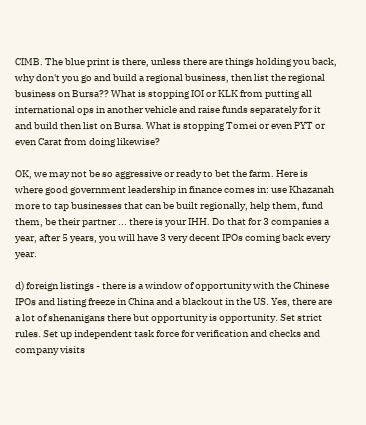CIMB. The blue print is there, unless there are things holding you back, why don't you go and build a regional business, then list the regional business on Bursa?? What is stopping IOI or KLK from putting all international ops in another vehicle and raise funds separately for it and build then list on Bursa. What is stopping Tomei or even PYT or even Carat from doing likewise?

OK, we may not be so aggressive or ready to bet the farm. Here is where good government leadership in finance comes in: use Khazanah more to tap businesses that can be built regionally, help them, fund them, be their partner ... there is your IHH. Do that for 3 companies a year, after 5 years, you will have 3 very decent IPOs coming back every year.

d) foreign listings - there is a window of opportunity with the Chinese IPOs and listing freeze in China and a blackout in the US. Yes, there are a lot of shenanigans there but opportunity is opportunity. Set strict rules. Set up independent task force for verification and checks and company visits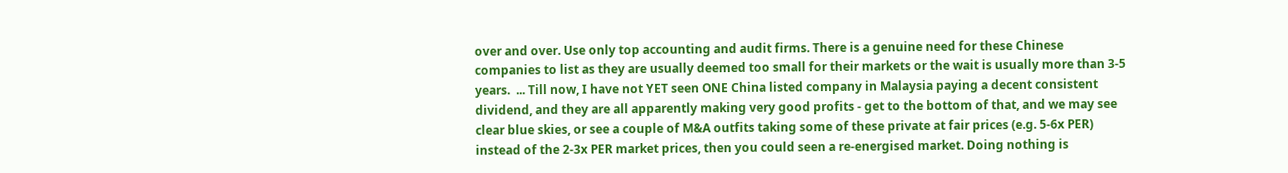over and over. Use only top accounting and audit firms. There is a genuine need for these Chinese companies to list as they are usually deemed too small for their markets or the wait is usually more than 3-5 years.  ... Till now, I have not YET seen ONE China listed company in Malaysia paying a decent consistent dividend, and they are all apparently making very good profits - get to the bottom of that, and we may see clear blue skies, or see a couple of M&A outfits taking some of these private at fair prices (e.g. 5-6x PER) instead of the 2-3x PER market prices, then you could seen a re-energised market. Doing nothing is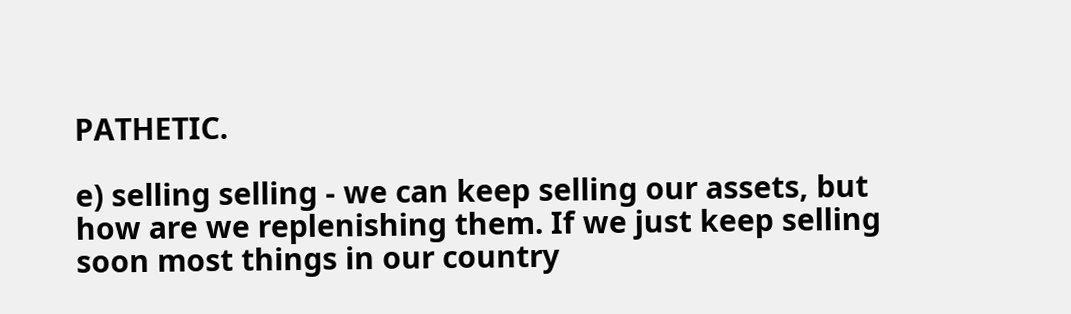PATHETIC.

e) selling selling - we can keep selling our assets, but how are we replenishing them. If we just keep selling soon most things in our country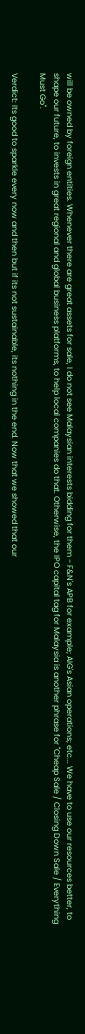will be owned by foreign entities. Whenever there are great assets for sale, I do not see Malaysian interests bidding for them - F&N's APB for example; AIG's Asian operations; etc... We have to use our resources better, to shape our future, to invests in great regional and global business platforms, to help local companies do that. Otherwise, the IPO capital tag for Malaysia is another phrase for "Cheap Sale / Closing Down Sale / Everything Must Go".

Verdict: Its good to sparkle every now and then but if its not sustainable, its nothing in the end. Now that we showed that our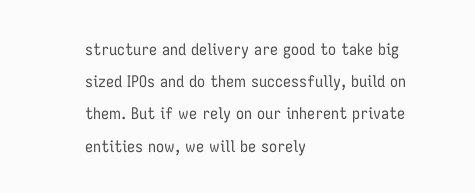structure and delivery are good to take big sized IPOs and do them successfully, build on them. But if we rely on our inherent private entities now, we will be sorely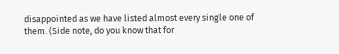disappointed as we have listed almost every single one of them. (Side note, do you know that for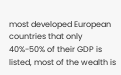most developed European countries that only 40%-50% of their GDP is listed, most of the wealth is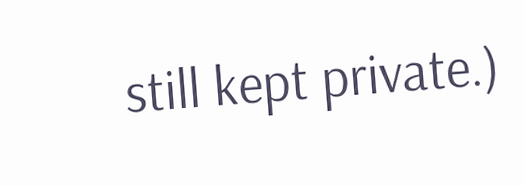still kept private.)